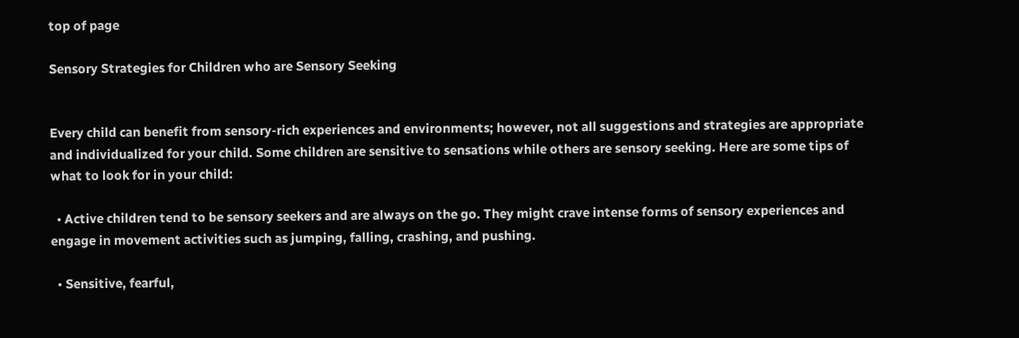top of page

Sensory Strategies for Children who are Sensory Seeking


Every child can benefit from sensory-rich experiences and environments; however, not all suggestions and strategies are appropriate and individualized for your child. Some children are sensitive to sensations while others are sensory seeking. Here are some tips of what to look for in your child:

  • Active children tend to be sensory seekers and are always on the go. They might crave intense forms of sensory experiences and engage in movement activities such as jumping, falling, crashing, and pushing.

  • Sensitive, fearful,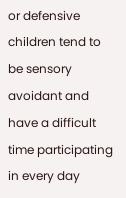or defensive children tend to be sensory avoidant and have a difficult time participating in every day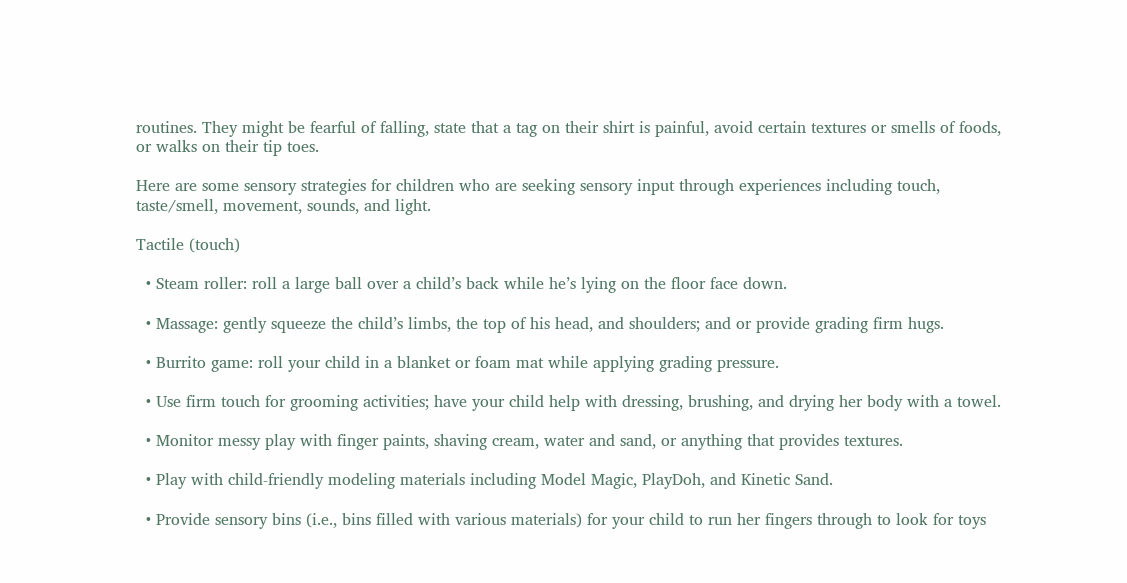routines. They might be fearful of falling, state that a tag on their shirt is painful, avoid certain textures or smells of foods, or walks on their tip toes.

Here are some sensory strategies for children who are seeking sensory input through experiences including touch, taste/smell, movement, sounds, and light.

Tactile (touch)

  • Steam roller: roll a large ball over a child’s back while he’s lying on the floor face down.

  • Massage: gently squeeze the child’s limbs, the top of his head, and shoulders; and or provide grading firm hugs.

  • Burrito game: roll your child in a blanket or foam mat while applying grading pressure.

  • Use firm touch for grooming activities; have your child help with dressing, brushing, and drying her body with a towel.

  • Monitor messy play with finger paints, shaving cream, water and sand, or anything that provides textures.

  • Play with child-friendly modeling materials including Model Magic, PlayDoh, and Kinetic Sand.

  • Provide sensory bins (i.e., bins filled with various materials) for your child to run her fingers through to look for toys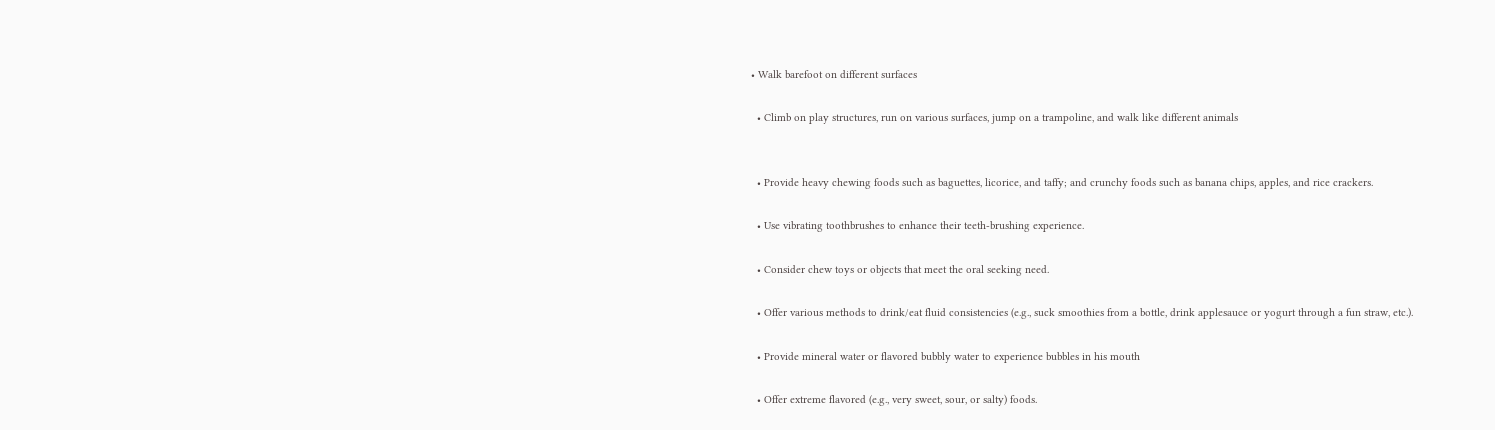• Walk barefoot on different surfaces

  • Climb on play structures, run on various surfaces, jump on a trampoline, and walk like different animals


  • Provide heavy chewing foods such as baguettes, licorice, and taffy; and crunchy foods such as banana chips, apples, and rice crackers.

  • Use vibrating toothbrushes to enhance their teeth-brushing experience.

  • Consider chew toys or objects that meet the oral seeking need.

  • Offer various methods to drink/eat fluid consistencies (e.g., suck smoothies from a bottle, drink applesauce or yogurt through a fun straw, etc.).

  • Provide mineral water or flavored bubbly water to experience bubbles in his mouth

  • Offer extreme flavored (e.g., very sweet, sour, or salty) foods.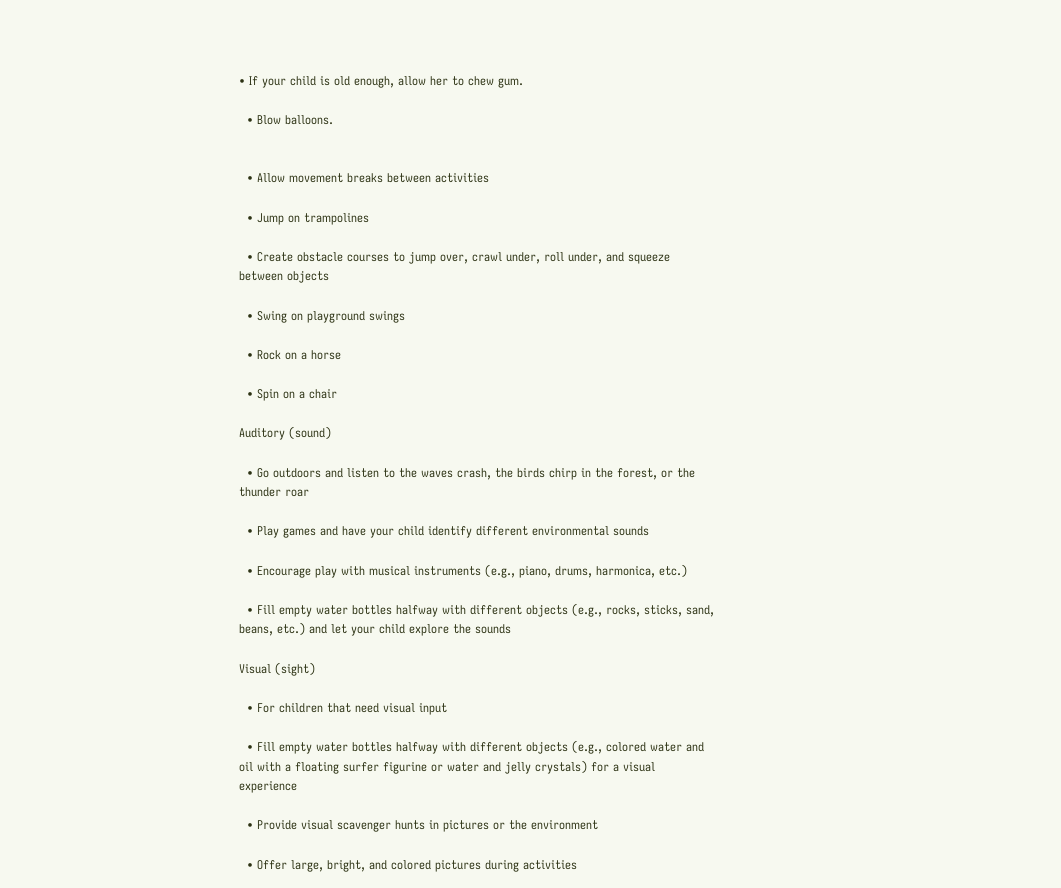• If your child is old enough, allow her to chew gum.

  • Blow balloons.


  • Allow movement breaks between activities

  • Jump on trampolines

  • Create obstacle courses to jump over, crawl under, roll under, and squeeze between objects

  • Swing on playground swings

  • Rock on a horse

  • Spin on a chair

Auditory (sound)

  • Go outdoors and listen to the waves crash, the birds chirp in the forest, or the thunder roar

  • Play games and have your child identify different environmental sounds

  • Encourage play with musical instruments (e.g., piano, drums, harmonica, etc.)

  • Fill empty water bottles halfway with different objects (e.g., rocks, sticks, sand, beans, etc.) and let your child explore the sounds

Visual (sight)

  • For children that need visual input

  • Fill empty water bottles halfway with different objects (e.g., colored water and oil with a floating surfer figurine or water and jelly crystals) for a visual experience

  • Provide visual scavenger hunts in pictures or the environment

  • Offer large, bright, and colored pictures during activities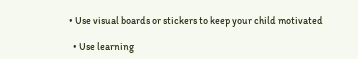• Use visual boards or stickers to keep your child motivated

  • Use learning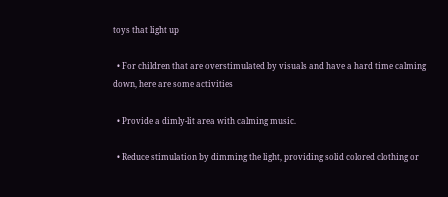toys that light up

  • For children that are overstimulated by visuals and have a hard time calming down, here are some activities

  • Provide a dimly-lit area with calming music.

  • Reduce stimulation by dimming the light, providing solid colored clothing or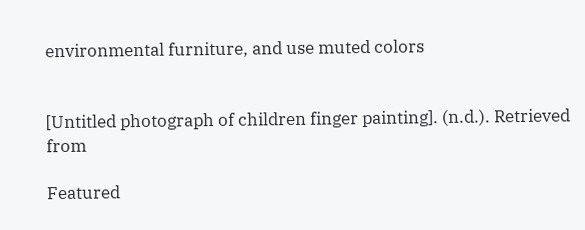environmental furniture, and use muted colors


[Untitled photograph of children finger painting]. (n.d.). Retrieved from

Featured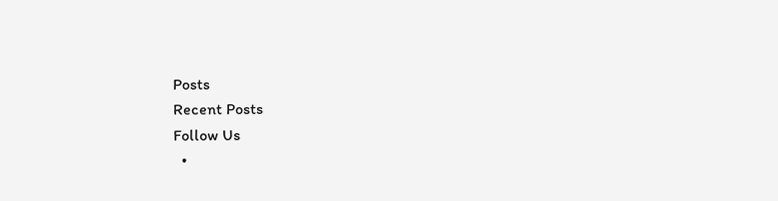Posts
Recent Posts
Follow Us
  •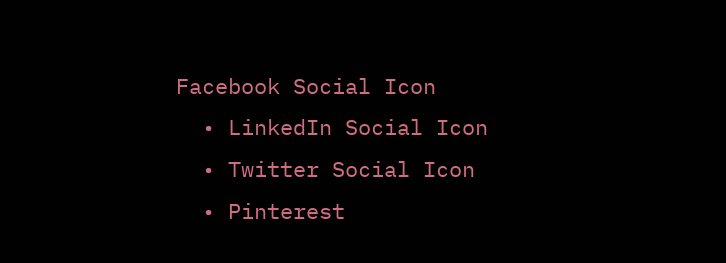Facebook Social Icon
  • LinkedIn Social Icon
  • Twitter Social Icon
  • Pinterest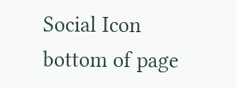Social Icon
bottom of page